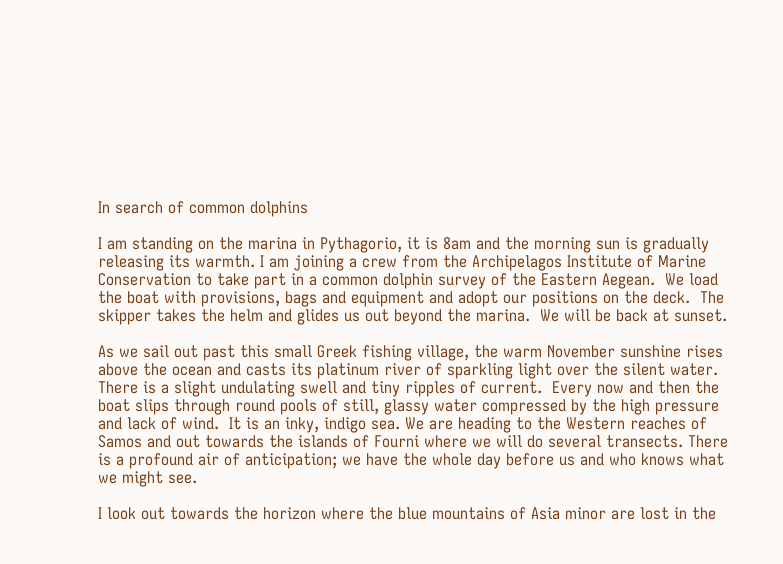In search of common dolphins

I am standing on the marina in Pythagorio, it is 8am and the morning sun is gradually releasing its warmth. I am joining a crew from the Archipelagos Institute of Marine Conservation to take part in a common dolphin survey of the Eastern Aegean.  We load the boat with provisions, bags and equipment and adopt our positions on the deck.  The skipper takes the helm and glides us out beyond the marina.  We will be back at sunset.

As we sail out past this small Greek fishing village, the warm November sunshine rises above the ocean and casts its platinum river of sparkling light over the silent water.  There is a slight undulating swell and tiny ripples of current.  Every now and then the boat slips through round pools of still, glassy water compressed by the high pressure and lack of wind.  It is an inky, indigo sea. We are heading to the Western reaches of Samos and out towards the islands of Fourni where we will do several transects. There is a profound air of anticipation; we have the whole day before us and who knows what we might see.

I look out towards the horizon where the blue mountains of Asia minor are lost in the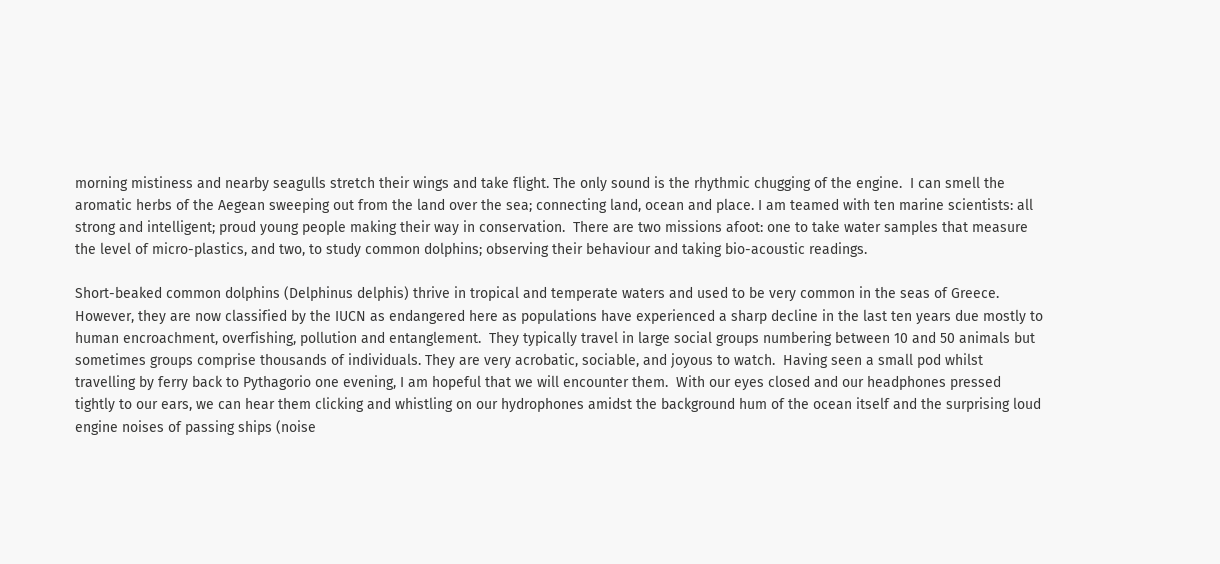morning mistiness and nearby seagulls stretch their wings and take flight. The only sound is the rhythmic chugging of the engine.  I can smell the aromatic herbs of the Aegean sweeping out from the land over the sea; connecting land, ocean and place. I am teamed with ten marine scientists: all strong and intelligent; proud young people making their way in conservation.  There are two missions afoot: one to take water samples that measure the level of micro-plastics, and two, to study common dolphins; observing their behaviour and taking bio-acoustic readings.

Short-beaked common dolphins (Delphinus delphis) thrive in tropical and temperate waters and used to be very common in the seas of Greece.  However, they are now classified by the IUCN as endangered here as populations have experienced a sharp decline in the last ten years due mostly to human encroachment, overfishing, pollution and entanglement.  They typically travel in large social groups numbering between 10 and 50 animals but sometimes groups comprise thousands of individuals. They are very acrobatic, sociable, and joyous to watch.  Having seen a small pod whilst travelling by ferry back to Pythagorio one evening, I am hopeful that we will encounter them.  With our eyes closed and our headphones pressed tightly to our ears, we can hear them clicking and whistling on our hydrophones amidst the background hum of the ocean itself and the surprising loud engine noises of passing ships (noise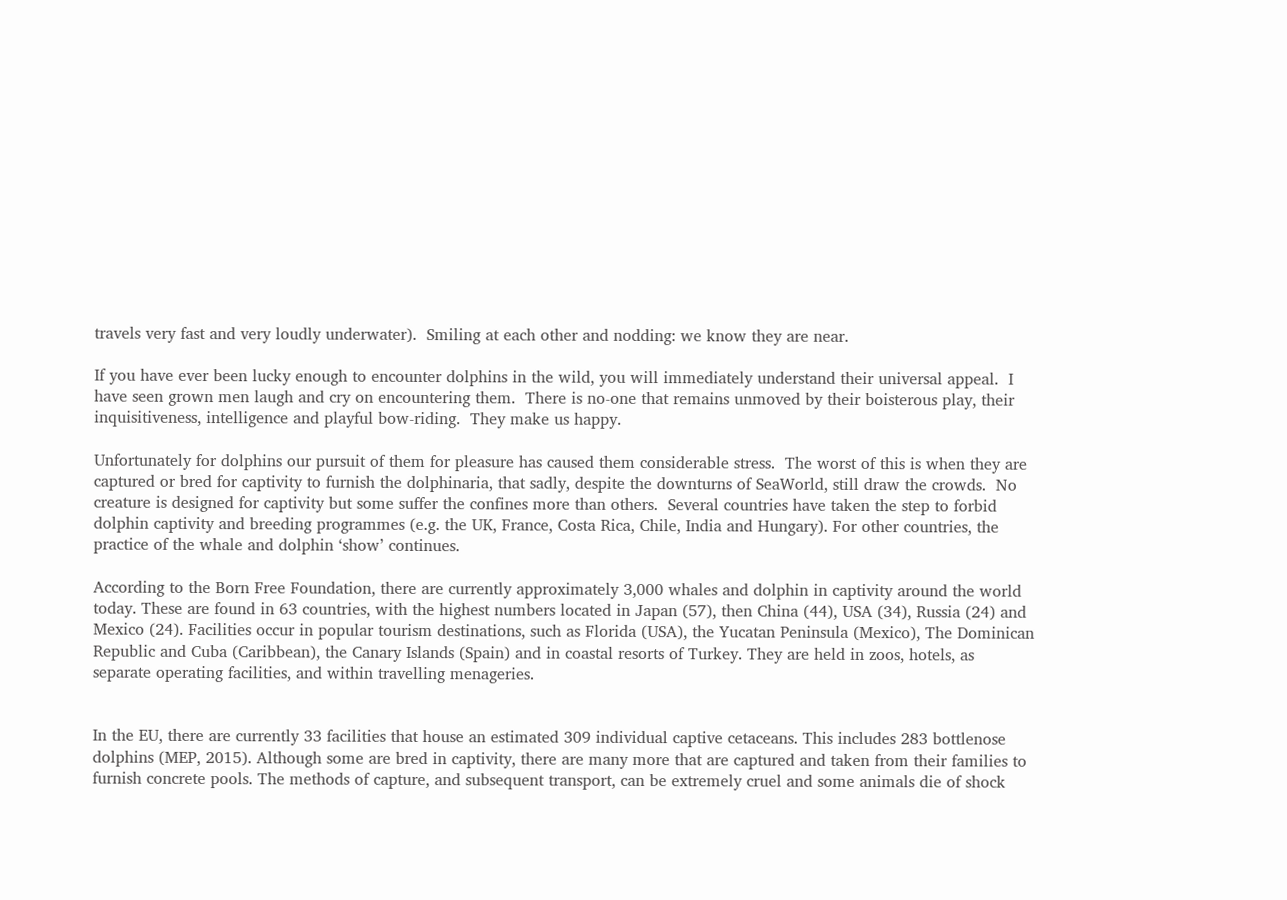travels very fast and very loudly underwater).  Smiling at each other and nodding: we know they are near.

If you have ever been lucky enough to encounter dolphins in the wild, you will immediately understand their universal appeal.  I have seen grown men laugh and cry on encountering them.  There is no-one that remains unmoved by their boisterous play, their inquisitiveness, intelligence and playful bow-riding.  They make us happy.

Unfortunately for dolphins our pursuit of them for pleasure has caused them considerable stress.  The worst of this is when they are captured or bred for captivity to furnish the dolphinaria, that sadly, despite the downturns of SeaWorld, still draw the crowds.  No creature is designed for captivity but some suffer the confines more than others.  Several countries have taken the step to forbid dolphin captivity and breeding programmes (e.g. the UK, France, Costa Rica, Chile, India and Hungary). For other countries, the practice of the whale and dolphin ‘show’ continues.

According to the Born Free Foundation, there are currently approximately 3,000 whales and dolphin in captivity around the world today. These are found in 63 countries, with the highest numbers located in Japan (57), then China (44), USA (34), Russia (24) and Mexico (24). Facilities occur in popular tourism destinations, such as Florida (USA), the Yucatan Peninsula (Mexico), The Dominican Republic and Cuba (Caribbean), the Canary Islands (Spain) and in coastal resorts of Turkey. They are held in zoos, hotels, as separate operating facilities, and within travelling menageries.


In the EU, there are currently 33 facilities that house an estimated 309 individual captive cetaceans. This includes 283 bottlenose dolphins (MEP, 2015). Although some are bred in captivity, there are many more that are captured and taken from their families to furnish concrete pools. The methods of capture, and subsequent transport, can be extremely cruel and some animals die of shock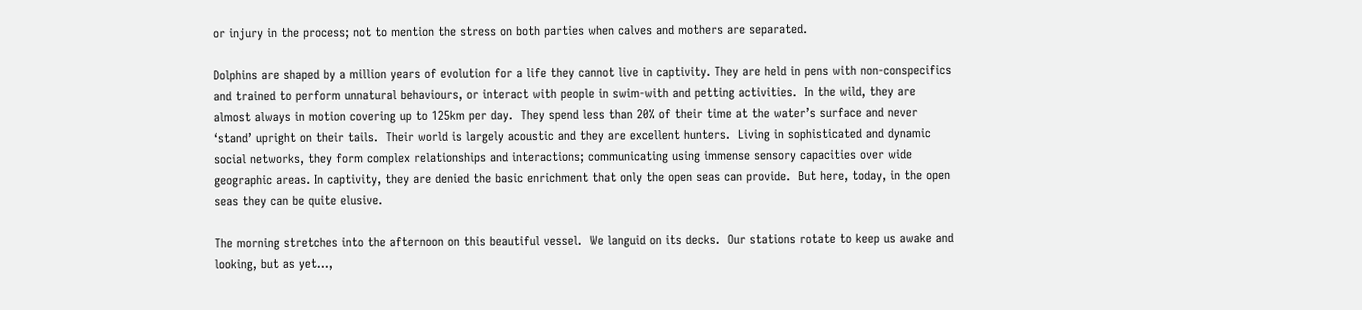or injury in the process; not to mention the stress on both parties when calves and mothers are separated.

Dolphins are shaped by a million years of evolution for a life they cannot live in captivity. They are held in pens with non-conspecifics and trained to perform unnatural behaviours, or interact with people in swim-with and petting activities.  In the wild, they are almost always in motion covering up to 125km per day.  They spend less than 20% of their time at the water’s surface and never ‘stand’ upright on their tails.  Their world is largely acoustic and they are excellent hunters.  Living in sophisticated and dynamic social networks, they form complex relationships and interactions; communicating using immense sensory capacities over wide geographic areas. In captivity, they are denied the basic enrichment that only the open seas can provide.  But here, today, in the open seas they can be quite elusive.

The morning stretches into the afternoon on this beautiful vessel.  We languid on its decks.  Our stations rotate to keep us awake and looking, but as yet…,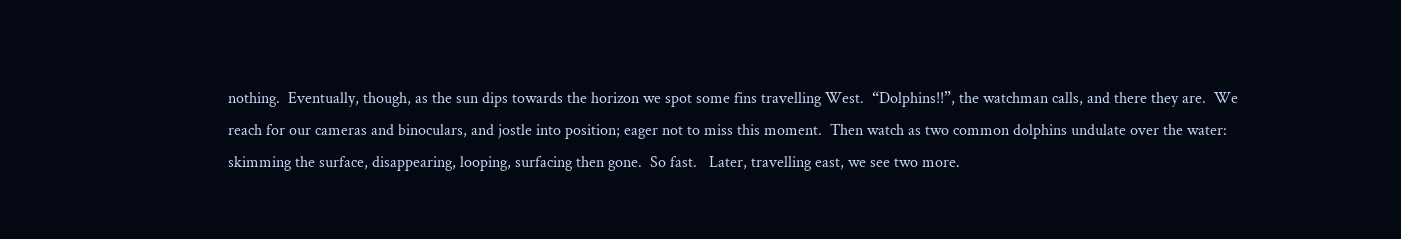nothing.  Eventually, though, as the sun dips towards the horizon we spot some fins travelling West.  “Dolphins!!”, the watchman calls, and there they are.  We reach for our cameras and binoculars, and jostle into position; eager not to miss this moment.  Then watch as two common dolphins undulate over the water: skimming the surface, disappearing, looping, surfacing then gone.  So fast.   Later, travelling east, we see two more.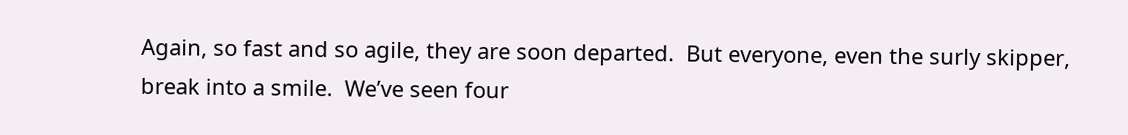Again, so fast and so agile, they are soon departed.  But everyone, even the surly skipper, break into a smile.  We’ve seen four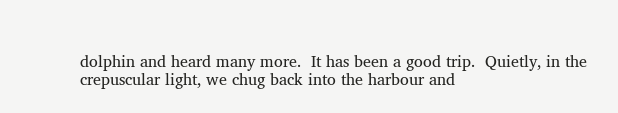dolphin and heard many more.  It has been a good trip.  Quietly, in the crepuscular light, we chug back into the harbour and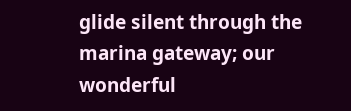glide silent through the marina gateway; our wonderful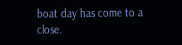boat day has come to a close.